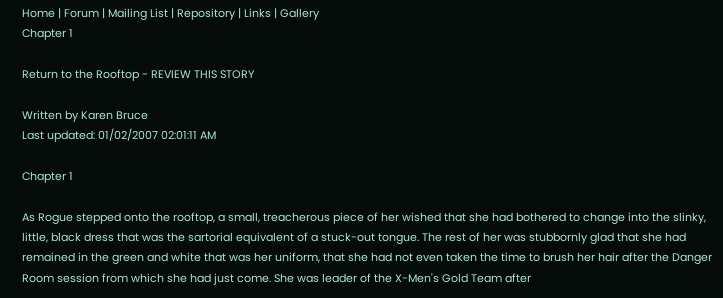Home | Forum | Mailing List | Repository | Links | Gallery
Chapter 1

Return to the Rooftop - REVIEW THIS STORY

Written by Karen Bruce
Last updated: 01/02/2007 02:01:11 AM

Chapter 1

As Rogue stepped onto the rooftop, a small, treacherous piece of her wished that she had bothered to change into the slinky, little, black dress that was the sartorial equivalent of a stuck-out tongue. The rest of her was stubbornly glad that she had remained in the green and white that was her uniform, that she had not even taken the time to brush her hair after the Danger Room session from which she had just come. She was leader of the X-Men's Gold Team after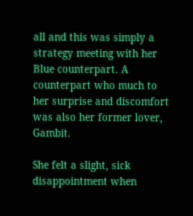all and this was simply a strategy meeting with her Blue counterpart. A counterpart who much to her surprise and discomfort was also her former lover, Gambit.

She felt a slight, sick disappointment when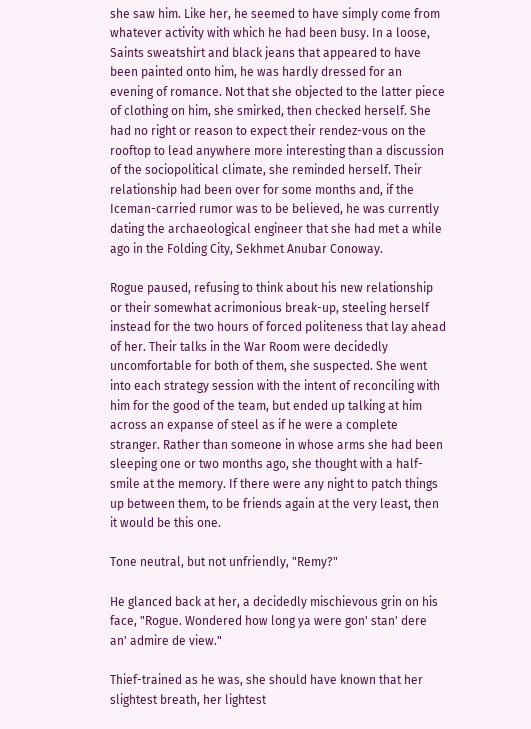she saw him. Like her, he seemed to have simply come from whatever activity with which he had been busy. In a loose, Saints sweatshirt and black jeans that appeared to have been painted onto him, he was hardly dressed for an evening of romance. Not that she objected to the latter piece of clothing on him, she smirked, then checked herself. She had no right or reason to expect their rendez-vous on the rooftop to lead anywhere more interesting than a discussion of the sociopolitical climate, she reminded herself. Their relationship had been over for some months and, if the Iceman-carried rumor was to be believed, he was currently dating the archaeological engineer that she had met a while ago in the Folding City, Sekhmet Anubar Conoway.

Rogue paused, refusing to think about his new relationship or their somewhat acrimonious break-up, steeling herself instead for the two hours of forced politeness that lay ahead of her. Their talks in the War Room were decidedly uncomfortable for both of them, she suspected. She went into each strategy session with the intent of reconciling with him for the good of the team, but ended up talking at him across an expanse of steel as if he were a complete stranger. Rather than someone in whose arms she had been sleeping one or two months ago, she thought with a half-smile at the memory. If there were any night to patch things up between them, to be friends again at the very least, then it would be this one.

Tone neutral, but not unfriendly, "Remy?"

He glanced back at her, a decidedly mischievous grin on his face, "Rogue. Wondered how long ya were gon' stan' dere an' admire de view."

Thief-trained as he was, she should have known that her slightest breath, her lightest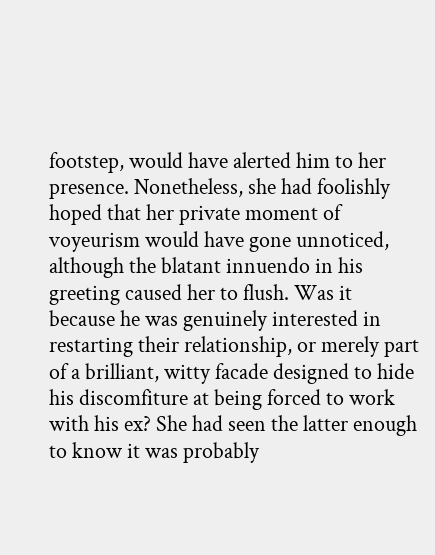footstep, would have alerted him to her presence. Nonetheless, she had foolishly hoped that her private moment of voyeurism would have gone unnoticed, although the blatant innuendo in his greeting caused her to flush. Was it because he was genuinely interested in restarting their relationship, or merely part of a brilliant, witty facade designed to hide his discomfiture at being forced to work with his ex? She had seen the latter enough to know it was probably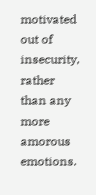motivated out of insecurity, rather than any more amorous emotions.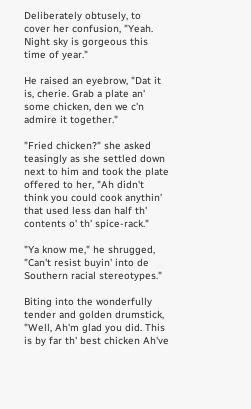Deliberately obtusely, to cover her confusion, "Yeah. Night sky is gorgeous this time of year."

He raised an eyebrow, "Dat it is, cherie. Grab a plate an' some chicken, den we c'n admire it together."

"Fried chicken?" she asked teasingly as she settled down next to him and took the plate offered to her, "Ah didn't think you could cook anythin' that used less dan half th' contents o' th' spice-rack."

"Ya know me," he shrugged, "Can't resist buyin' into de Southern racial stereotypes."

Biting into the wonderfully tender and golden drumstick, "Well, Ah'm glad you did. This is by far th' best chicken Ah've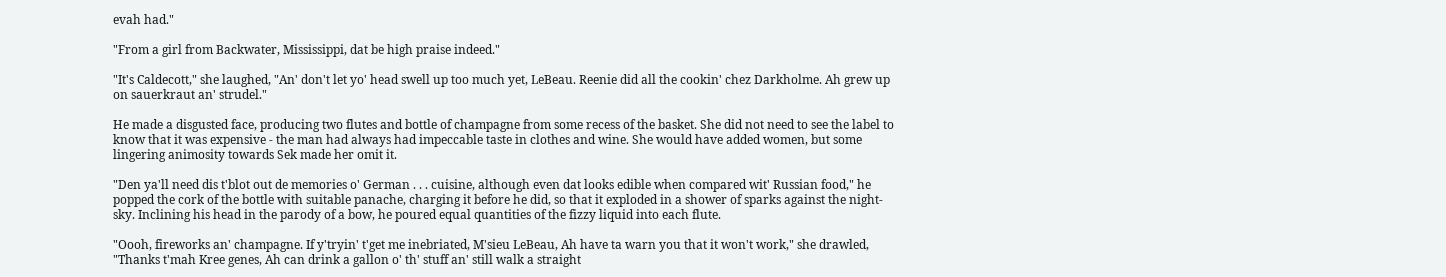evah had."

"From a girl from Backwater, Mississippi, dat be high praise indeed."

"It's Caldecott," she laughed, "An' don't let yo' head swell up too much yet, LeBeau. Reenie did all the cookin' chez Darkholme. Ah grew up on sauerkraut an' strudel."

He made a disgusted face, producing two flutes and bottle of champagne from some recess of the basket. She did not need to see the label to know that it was expensive - the man had always had impeccable taste in clothes and wine. She would have added women, but some lingering animosity towards Sek made her omit it.

"Den ya'll need dis t'blot out de memories o' German . . . cuisine, although even dat looks edible when compared wit' Russian food," he popped the cork of the bottle with suitable panache, charging it before he did, so that it exploded in a shower of sparks against the night-sky. Inclining his head in the parody of a bow, he poured equal quantities of the fizzy liquid into each flute.

"Oooh, fireworks an' champagne. If y'tryin' t'get me inebriated, M'sieu LeBeau, Ah have ta warn you that it won't work," she drawled, "Thanks t'mah Kree genes, Ah can drink a gallon o' th' stuff an' still walk a straight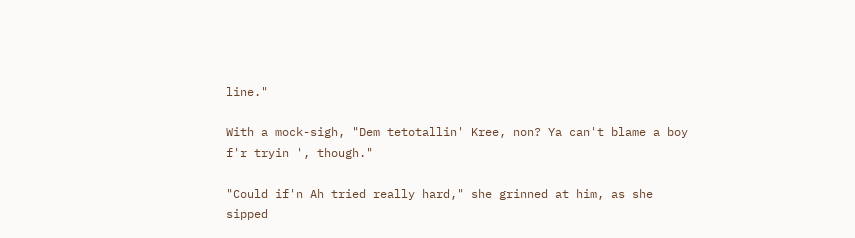line."

With a mock-sigh, "Dem tetotallin' Kree, non? Ya can't blame a boy f'r tryin ', though."

"Could if'n Ah tried really hard," she grinned at him, as she sipped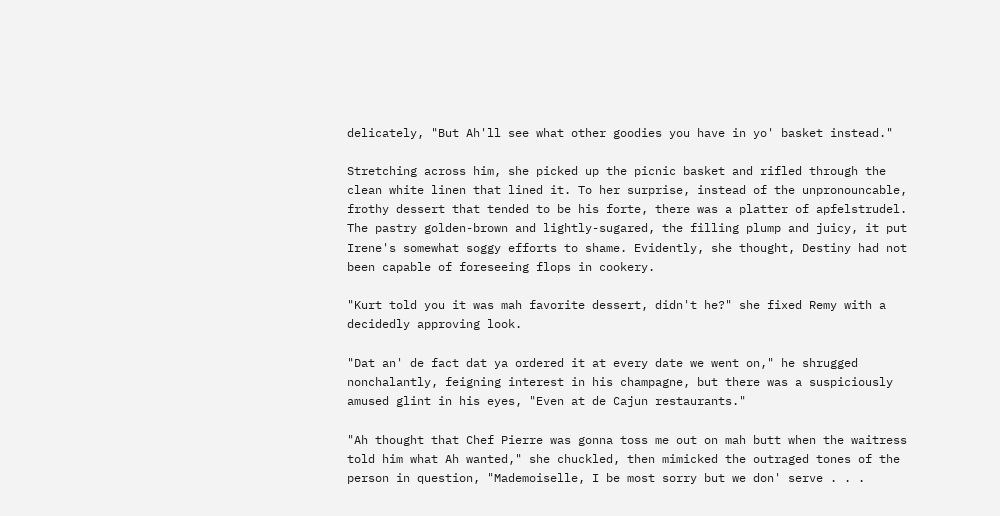delicately, "But Ah'll see what other goodies you have in yo' basket instead."

Stretching across him, she picked up the picnic basket and rifled through the clean white linen that lined it. To her surprise, instead of the unpronouncable, frothy dessert that tended to be his forte, there was a platter of apfelstrudel. The pastry golden-brown and lightly-sugared, the filling plump and juicy, it put Irene's somewhat soggy efforts to shame. Evidently, she thought, Destiny had not been capable of foreseeing flops in cookery.

"Kurt told you it was mah favorite dessert, didn't he?" she fixed Remy with a decidedly approving look.

"Dat an' de fact dat ya ordered it at every date we went on," he shrugged nonchalantly, feigning interest in his champagne, but there was a suspiciously amused glint in his eyes, "Even at de Cajun restaurants."

"Ah thought that Chef Pierre was gonna toss me out on mah butt when the waitress told him what Ah wanted," she chuckled, then mimicked the outraged tones of the person in question, "Mademoiselle, I be most sorry but we don' serve . . .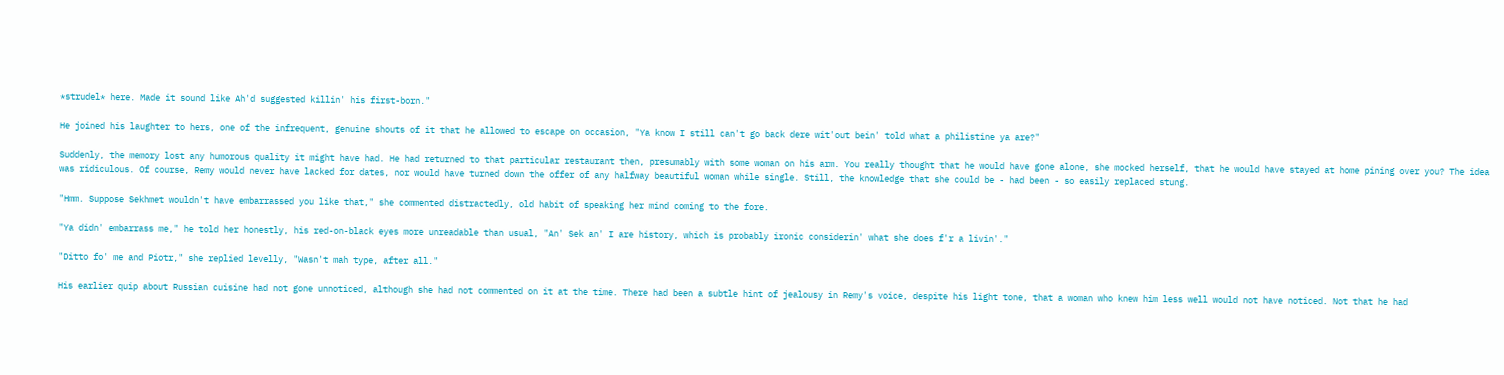*strudel* here. Made it sound like Ah'd suggested killin' his first-born."

He joined his laughter to hers, one of the infrequent, genuine shouts of it that he allowed to escape on occasion, "Ya know I still can't go back dere wit'out bein' told what a philistine ya are?"

Suddenly, the memory lost any humorous quality it might have had. He had returned to that particular restaurant then, presumably with some woman on his arm. You really thought that he would have gone alone, she mocked herself, that he would have stayed at home pining over you? The idea was ridiculous. Of course, Remy would never have lacked for dates, nor would have turned down the offer of any halfway beautiful woman while single. Still, the knowledge that she could be - had been - so easily replaced stung.

"Hmm. Suppose Sekhmet wouldn't have embarrassed you like that," she commented distractedly, old habit of speaking her mind coming to the fore.

"Ya didn' embarrass me," he told her honestly, his red-on-black eyes more unreadable than usual, "An' Sek an' I are history, which is probably ironic considerin' what she does f'r a livin'."

"Ditto fo' me and Piotr," she replied levelly, "Wasn't mah type, after all."

His earlier quip about Russian cuisine had not gone unnoticed, although she had not commented on it at the time. There had been a subtle hint of jealousy in Remy's voice, despite his light tone, that a woman who knew him less well would not have noticed. Not that he had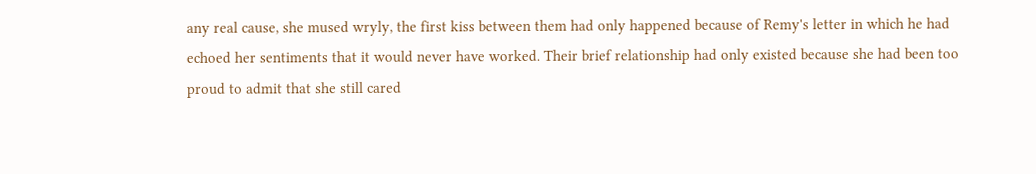any real cause, she mused wryly, the first kiss between them had only happened because of Remy's letter in which he had echoed her sentiments that it would never have worked. Their brief relationship had only existed because she had been too proud to admit that she still cared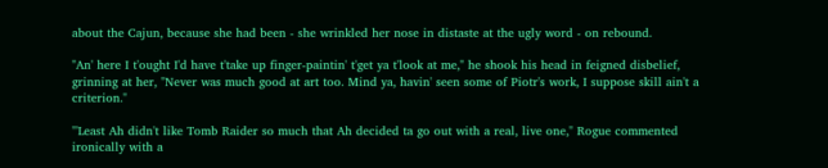about the Cajun, because she had been - she wrinkled her nose in distaste at the ugly word - on rebound.

"An' here I t'ought I'd have t'take up finger-paintin' t'get ya t'look at me," he shook his head in feigned disbelief, grinning at her, "Never was much good at art too. Mind ya, havin' seen some of Piotr's work, I suppose skill ain't a criterion."

"'Least Ah didn't like Tomb Raider so much that Ah decided ta go out with a real, live one," Rogue commented ironically with a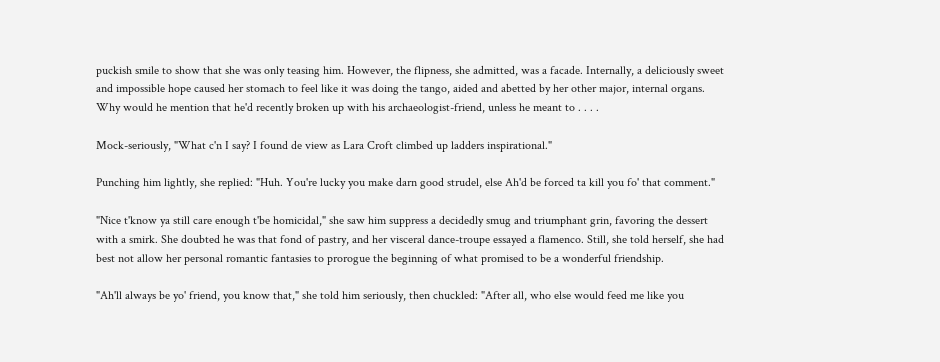puckish smile to show that she was only teasing him. However, the flipness, she admitted, was a facade. Internally, a deliciously sweet and impossible hope caused her stomach to feel like it was doing the tango, aided and abetted by her other major, internal organs. Why would he mention that he'd recently broken up with his archaeologist-friend, unless he meant to . . . .

Mock-seriously, "What c'n I say? I found de view as Lara Croft climbed up ladders inspirational."

Punching him lightly, she replied: "Huh. You're lucky you make darn good strudel, else Ah'd be forced ta kill you fo' that comment."

"Nice t'know ya still care enough t'be homicidal," she saw him suppress a decidedly smug and triumphant grin, favoring the dessert with a smirk. She doubted he was that fond of pastry, and her visceral dance-troupe essayed a flamenco. Still, she told herself, she had best not allow her personal romantic fantasies to prorogue the beginning of what promised to be a wonderful friendship.

"Ah'll always be yo' friend, you know that," she told him seriously, then chuckled: "After all, who else would feed me like you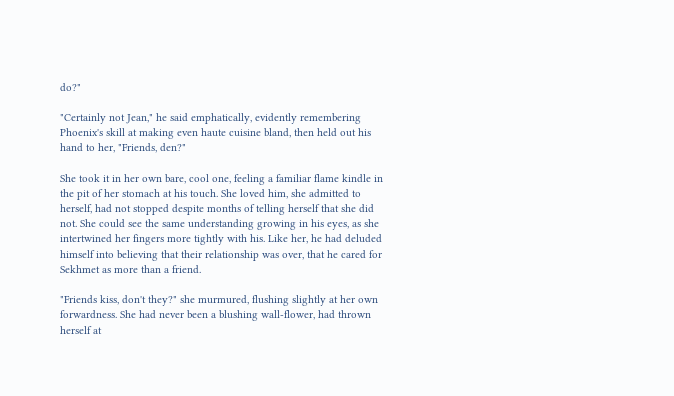do?"

"Certainly not Jean," he said emphatically, evidently remembering Phoenix's skill at making even haute cuisine bland, then held out his hand to her, "Friends, den?"

She took it in her own bare, cool one, feeling a familiar flame kindle in the pit of her stomach at his touch. She loved him, she admitted to herself, had not stopped despite months of telling herself that she did not. She could see the same understanding growing in his eyes, as she intertwined her fingers more tightly with his. Like her, he had deluded himself into believing that their relationship was over, that he cared for Sekhmet as more than a friend.

"Friends kiss, don't they?" she murmured, flushing slightly at her own forwardness. She had never been a blushing wall-flower, had thrown herself at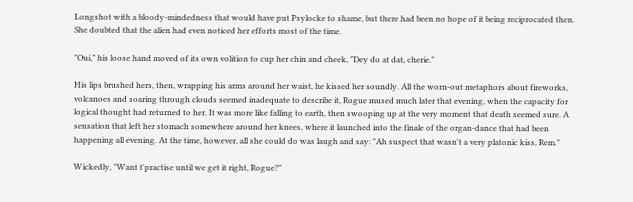Longshot with a bloody-mindedness that would have put Psylocke to shame, but there had been no hope of it being reciprocated then. She doubted that the alien had even noticed her efforts most of the time.

"Oui," his loose hand moved of its own volition to cup her chin and cheek, "Dey do at dat, cherie."

His lips brushed hers, then, wrapping his arms around her waist, he kissed her soundly. All the worn-out metaphors about fireworks, volcanoes and soaring through clouds seemed inadequate to describe it, Rogue mused much later that evening, when the capacity for logical thought had returned to her. It was more like falling to earth, then swooping up at the very moment that death seemed sure. A sensation that left her stomach somewhere around her knees, where it launched into the finale of the organ-dance that had been happening all evening. At the time, however, all she could do was laugh and say: "Ah suspect that wasn't a very platonic kiss, Rem."

Wickedly, "Want t'practise until we get it right, Rogue?"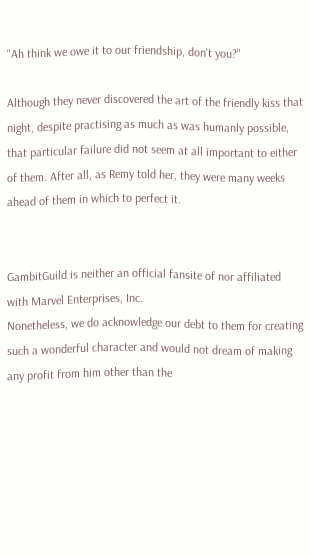"Ah think we owe it to our friendship, don't you?"

Although they never discovered the art of the friendly kiss that night, despite practising as much as was humanly possible, that particular failure did not seem at all important to either of them. After all, as Remy told her, they were many weeks ahead of them in which to perfect it.


GambitGuild is neither an official fansite of nor affiliated with Marvel Enterprises, Inc.
Nonetheless, we do acknowledge our debt to them for creating such a wonderful character and would not dream of making any profit from him other than the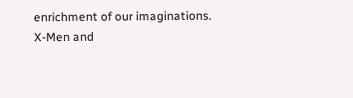enrichment of our imaginations.
X-Men and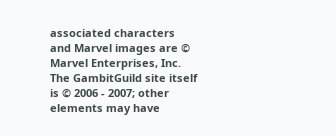associated characters and Marvel images are © Marvel Enterprises, Inc.
The GambitGuild site itself is © 2006 - 2007; other elements may have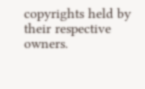copyrights held by their respective owners.